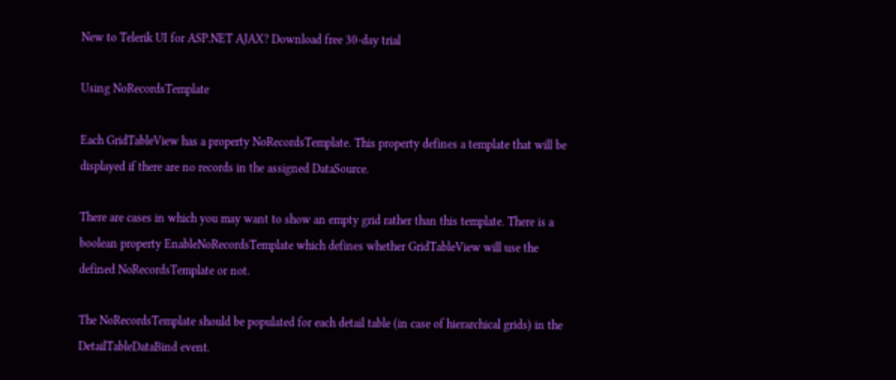New to Telerik UI for ASP.NET AJAX? Download free 30-day trial

Using NoRecordsTemplate

Each GridTableView has a property NoRecordsTemplate. This property defines a template that will be displayed if there are no records in the assigned DataSource.

There are cases in which you may want to show an empty grid rather than this template. There is a boolean property EnableNoRecordsTemplate which defines whether GridTableView will use the defined NoRecordsTemplate or not.

The NoRecordsTemplate should be populated for each detail table (in case of hierarchical grids) in the DetailTableDataBind event.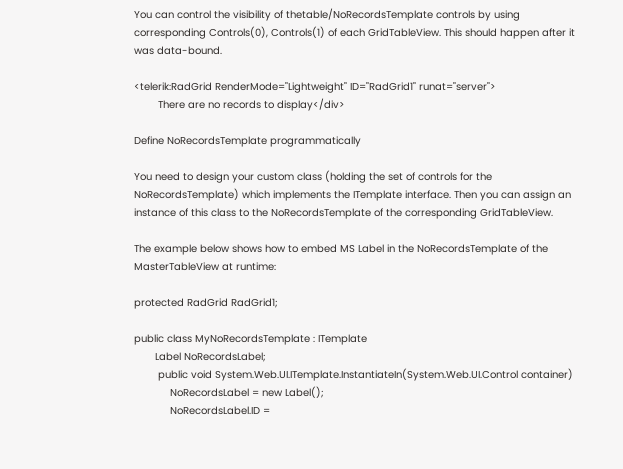You can control the visibility of thetable/NoRecordsTemplate controls by using corresponding Controls(0), Controls(1) of each GridTableView. This should happen after it was data-bound.

<telerik:RadGrid RenderMode="Lightweight" ID="RadGrid1" runat="server">
        There are no records to display</div>

Define NoRecordsTemplate programmatically

You need to design your custom class (holding the set of controls for the NoRecordsTemplate) which implements the ITemplate interface. Then you can assign an instance of this class to the NoRecordsTemplate of the corresponding GridTableView.

The example below shows how to embed MS Label in the NoRecordsTemplate of the MasterTableView at runtime:

protected RadGrid RadGrid1;

public class MyNoRecordsTemplate : ITemplate
       Label NoRecordsLabel;
        public void System.Web.UI.ITemplate.InstantiateIn(System.Web.UI.Control container)
            NoRecordsLabel = new Label();
            NoRecordsLabel.ID =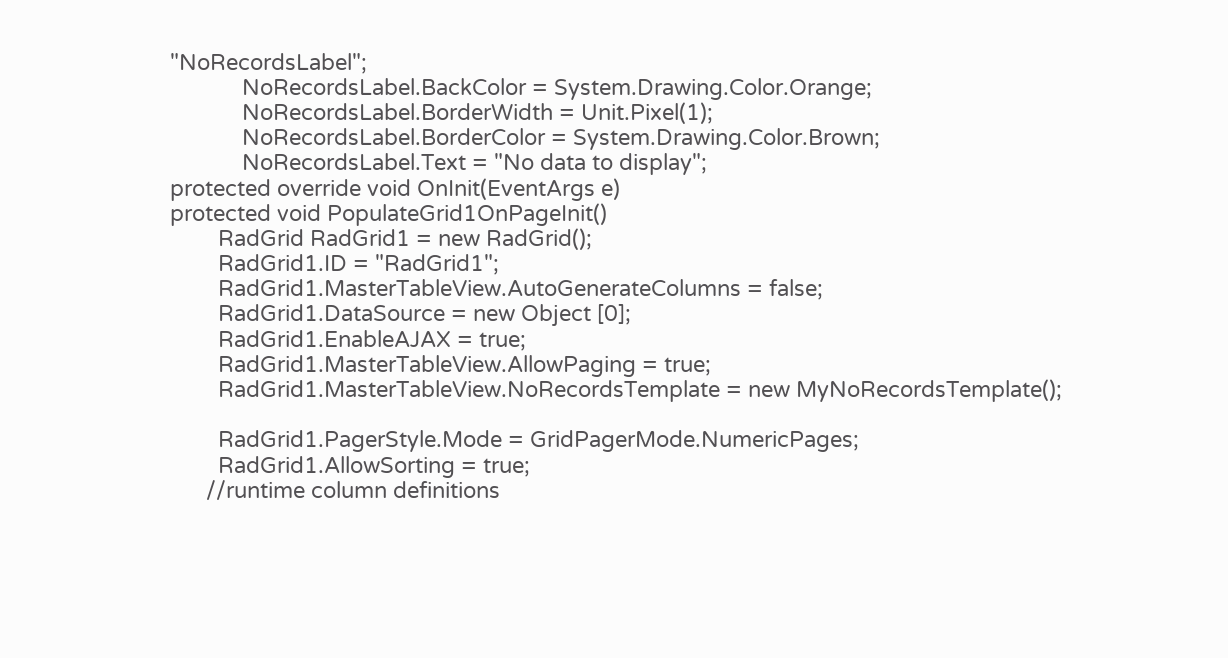"NoRecordsLabel";
            NoRecordsLabel.BackColor = System.Drawing.Color.Orange;
            NoRecordsLabel.BorderWidth = Unit.Pixel(1);
            NoRecordsLabel.BorderColor = System.Drawing.Color.Brown;
            NoRecordsLabel.Text = "No data to display";
protected override void OnInit(EventArgs e)
protected void PopulateGrid1OnPageInit()
        RadGrid RadGrid1 = new RadGrid();
        RadGrid1.ID = "RadGrid1";
        RadGrid1.MasterTableView.AutoGenerateColumns = false;
        RadGrid1.DataSource = new Object [0];
        RadGrid1.EnableAJAX = true;
        RadGrid1.MasterTableView.AllowPaging = true;
        RadGrid1.MasterTableView.NoRecordsTemplate = new MyNoRecordsTemplate();

        RadGrid1.PagerStyle.Mode = GridPagerMode.NumericPages;
        RadGrid1.AllowSorting = true;
      //runtime column definitions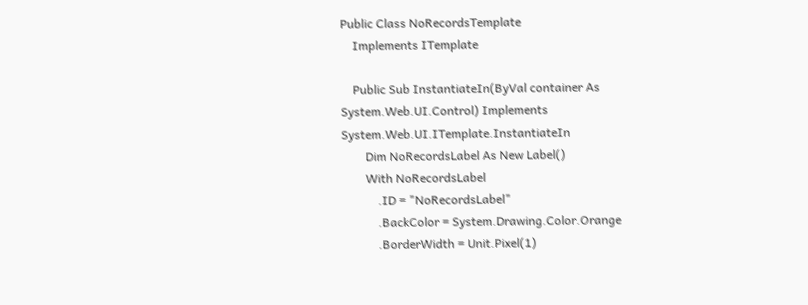Public Class NoRecordsTemplate
    Implements ITemplate

    Public Sub InstantiateIn(ByVal container As System.Web.UI.Control) Implements System.Web.UI.ITemplate.InstantiateIn
        Dim NoRecordsLabel As New Label()
        With NoRecordsLabel
            .ID = "NoRecordsLabel"
            .BackColor = System.Drawing.Color.Orange
            .BorderWidth = Unit.Pixel(1)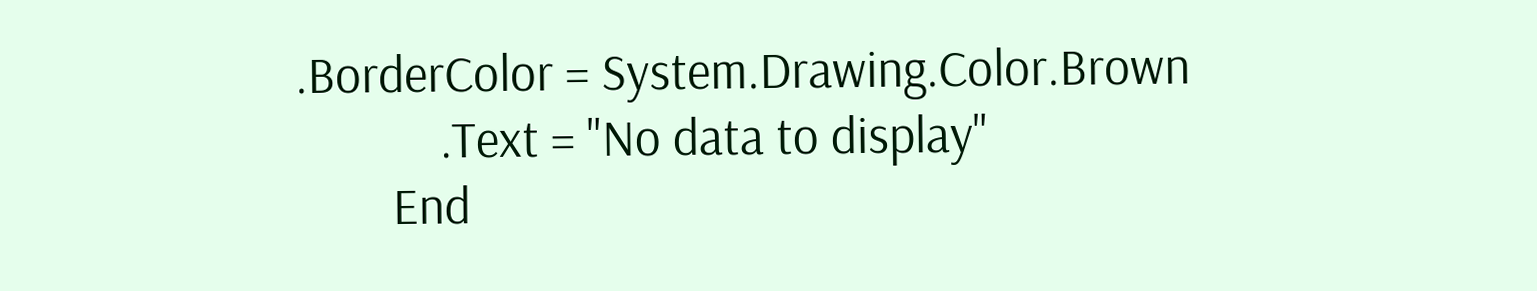.BorderColor = System.Drawing.Color.Brown
            .Text = "No data to display"
        End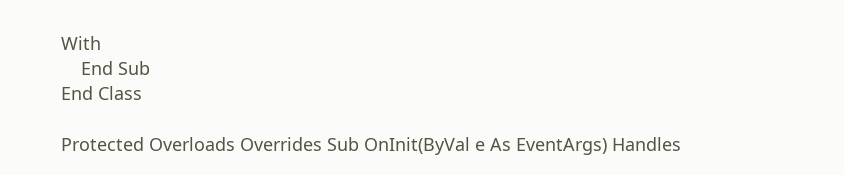With
    End Sub
End Class

Protected Overloads Overrides Sub OnInit(ByVal e As EventArgs) Handles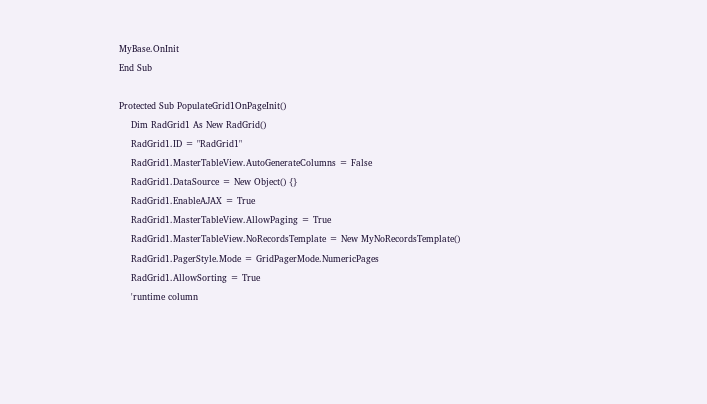MyBase.OnInit
End Sub

Protected Sub PopulateGrid1OnPageInit()
    Dim RadGrid1 As New RadGrid()
    RadGrid1.ID = "RadGrid1"
    RadGrid1.MasterTableView.AutoGenerateColumns = False
    RadGrid1.DataSource = New Object() {}
    RadGrid1.EnableAJAX = True
    RadGrid1.MasterTableView.AllowPaging = True
    RadGrid1.MasterTableView.NoRecordsTemplate = New MyNoRecordsTemplate()
    RadGrid1.PagerStyle.Mode = GridPagerMode.NumericPages
    RadGrid1.AllowSorting = True
    'runtime column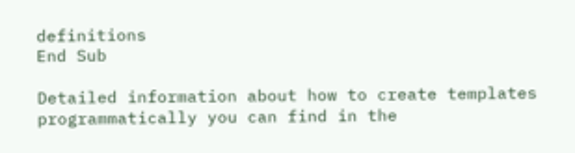definitions
End Sub

Detailed information about how to create templates programmatically you can find in the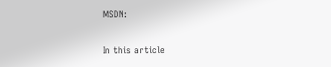MSDN:

In this article